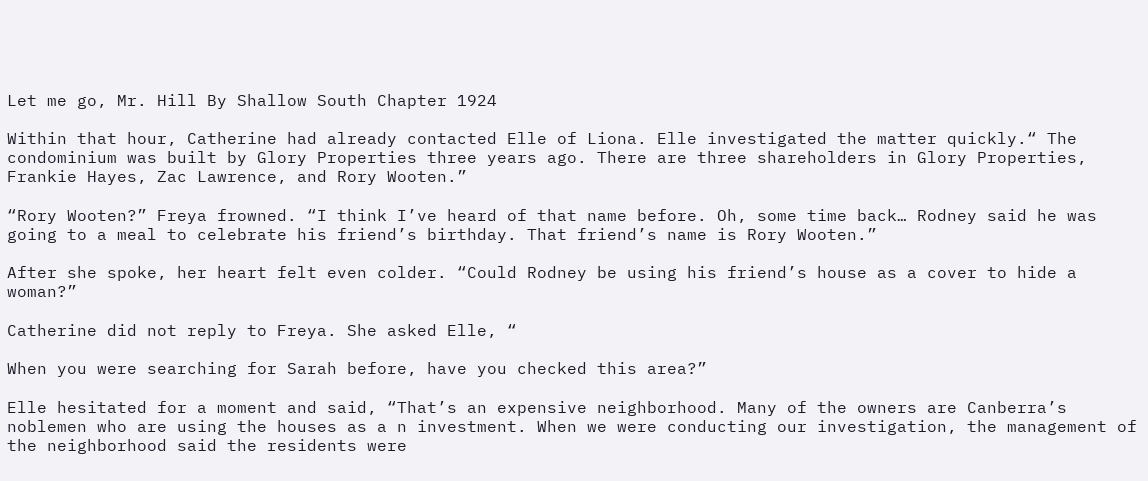Let me go, Mr. Hill By Shallow South Chapter 1924

Within that hour, Catherine had already contacted Elle of Liona. Elle investigated the matter quickly.“ The condominium was built by Glory Properties three years ago. There are three shareholders in Glory Properties, Frankie Hayes, Zac Lawrence, and Rory Wooten.”

“Rory Wooten?” Freya frowned. “I think I’ve heard of that name before. Oh, some time back… Rodney said he was going to a meal to celebrate his friend’s birthday. That friend’s name is Rory Wooten.”

After she spoke, her heart felt even colder. “Could Rodney be using his friend’s house as a cover to hide a woman?”

Catherine did not reply to Freya. She asked Elle, “

When you were searching for Sarah before, have you checked this area?”

Elle hesitated for a moment and said, “That’s an expensive neighborhood. Many of the owners are Canberra’s noblemen who are using the houses as a n investment. When we were conducting our investigation, the management of the neighborhood said the residents were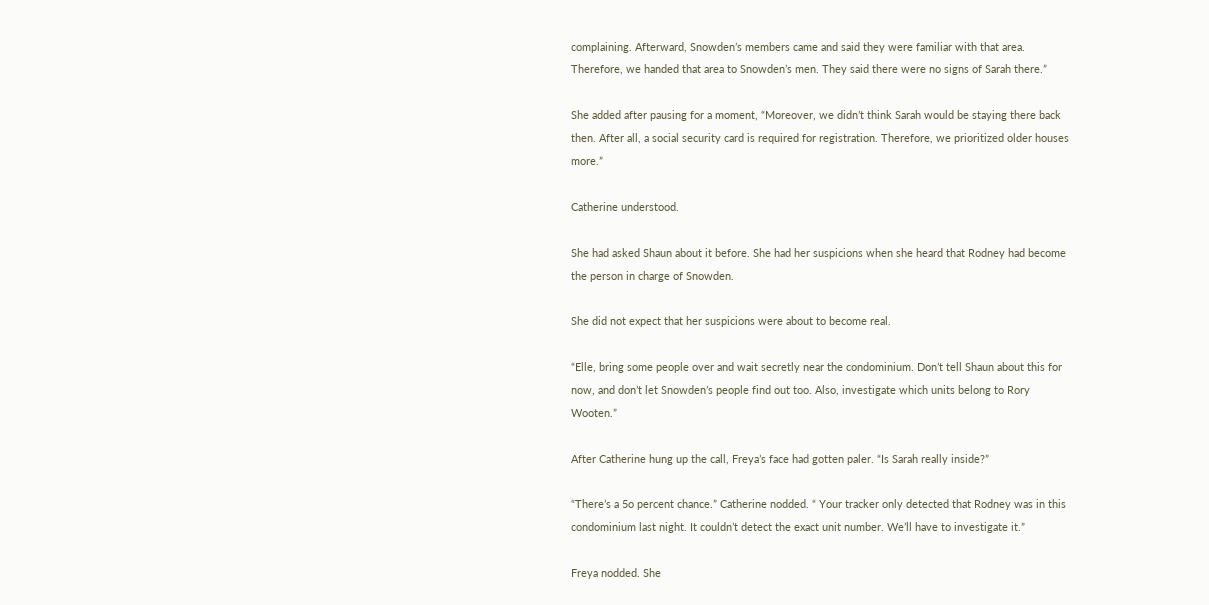complaining. Afterward, Snowden’s members came and said they were familiar with that area. Therefore, we handed that area to Snowden’s men. They said there were no signs of Sarah there.”

She added after pausing for a moment, “Moreover, we didn’t think Sarah would be staying there back then. After all, a social security card is required for registration. Therefore, we prioritized older houses more.”

Catherine understood.

She had asked Shaun about it before. She had her suspicions when she heard that Rodney had become the person in charge of Snowden.

She did not expect that her suspicions were about to become real.

“Elle, bring some people over and wait secretly near the condominium. Don’t tell Shaun about this for now, and don’t let Snowden’s people find out too. Also, investigate which units belong to Rory Wooten.”

After Catherine hung up the call, Freya’s face had gotten paler. “Is Sarah really inside?”

“There’s a 5o percent chance.” Catherine nodded. “ Your tracker only detected that Rodney was in this condominium last night. It couldn’t detect the exact unit number. We’ll have to investigate it.”

Freya nodded. She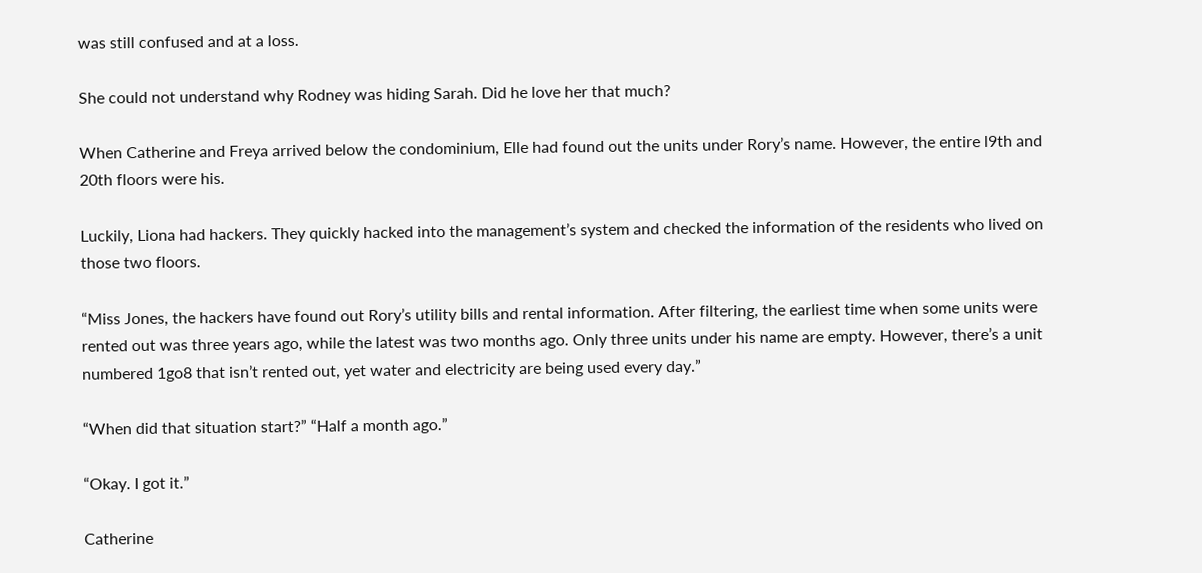was still confused and at a loss.

She could not understand why Rodney was hiding Sarah. Did he love her that much?

When Catherine and Freya arrived below the condominium, Elle had found out the units under Rory’s name. However, the entire l9th and 20th floors were his.

Luckily, Liona had hackers. They quickly hacked into the management’s system and checked the information of the residents who lived on those two floors.

“Miss Jones, the hackers have found out Rory’s utility bills and rental information. After filtering, the earliest time when some units were rented out was three years ago, while the latest was two months ago. Only three units under his name are empty. However, there’s a unit numbered 1go8 that isn’t rented out, yet water and electricity are being used every day.”

“When did that situation start?” “Half a month ago.”

“Okay. I got it.”

Catherine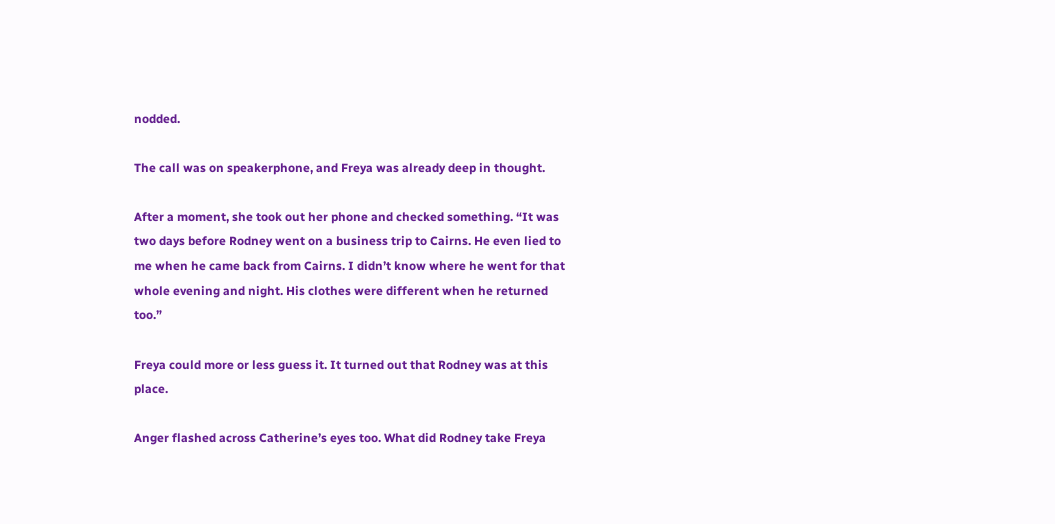nodded.

The call was on speakerphone, and Freya was already deep in thought.

After a moment, she took out her phone and checked something. “It was two days before Rodney went on a business trip to Cairns. He even lied to me when he came back from Cairns. I didn’t know where he went for that whole evening and night. His clothes were different when he returned too.”

Freya could more or less guess it. It turned out that Rodney was at this place.

Anger flashed across Catherine’s eyes too. What did Rodney take Freya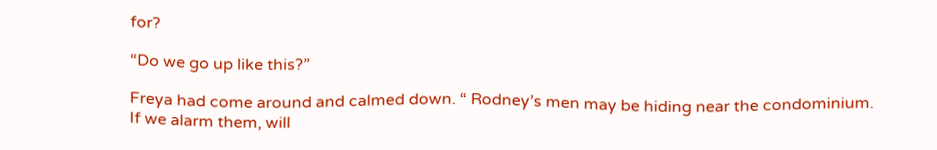for?

“Do we go up like this?”

Freya had come around and calmed down. “ Rodney’s men may be hiding near the condominium. If we alarm them, will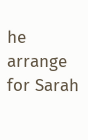he arrange for Sarah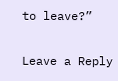to leave?”

Leave a Reply